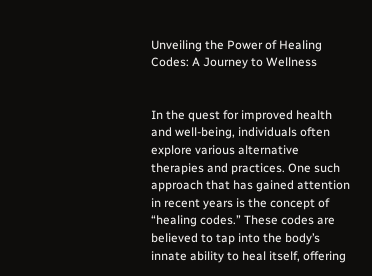Unveiling the Power of Healing Codes: A Journey to Wellness


In the quest for improved health and well-being, individuals often explore various alternative therapies and practices. One such approach that has gained attention in recent years is the concept of “healing codes.” These codes are believed to tap into the body’s innate ability to heal itself, offering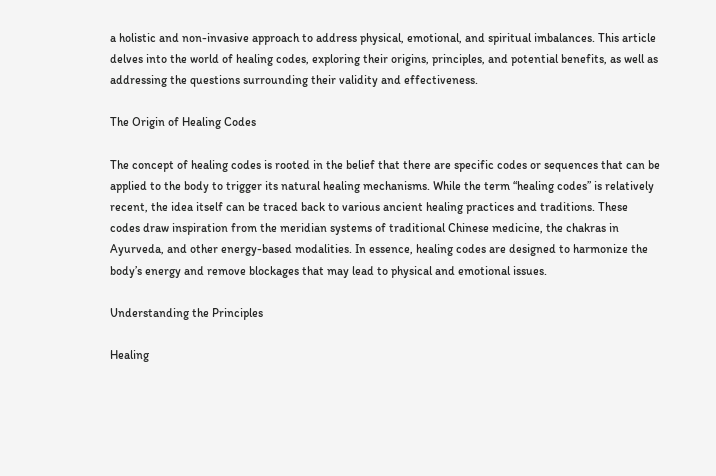a holistic and non-invasive approach to address physical, emotional, and spiritual imbalances. This article delves into the world of healing codes, exploring their origins, principles, and potential benefits, as well as addressing the questions surrounding their validity and effectiveness.

The Origin of Healing Codes

The concept of healing codes is rooted in the belief that there are specific codes or sequences that can be applied to the body to trigger its natural healing mechanisms. While the term “healing codes” is relatively recent, the idea itself can be traced back to various ancient healing practices and traditions. These codes draw inspiration from the meridian systems of traditional Chinese medicine, the chakras in Ayurveda, and other energy-based modalities. In essence, healing codes are designed to harmonize the body’s energy and remove blockages that may lead to physical and emotional issues.

Understanding the Principles

Healing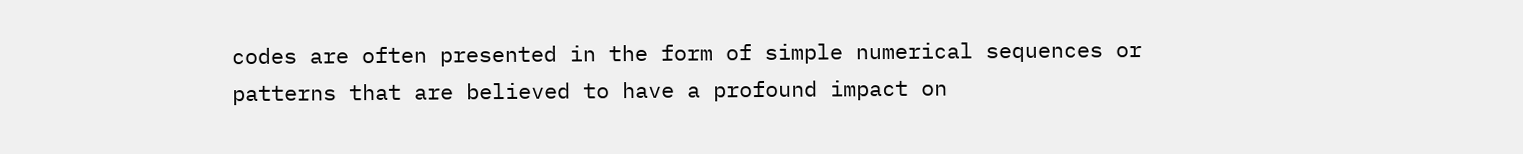codes are often presented in the form of simple numerical sequences or patterns that are believed to have a profound impact on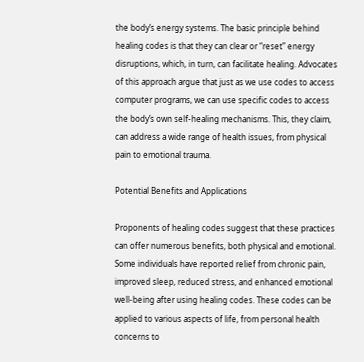the body’s energy systems. The basic principle behind healing codes is that they can clear or “reset” energy disruptions, which, in turn, can facilitate healing. Advocates of this approach argue that just as we use codes to access computer programs, we can use specific codes to access the body’s own self-healing mechanisms. This, they claim, can address a wide range of health issues, from physical pain to emotional trauma.

Potential Benefits and Applications

Proponents of healing codes suggest that these practices can offer numerous benefits, both physical and emotional. Some individuals have reported relief from chronic pain, improved sleep, reduced stress, and enhanced emotional well-being after using healing codes. These codes can be applied to various aspects of life, from personal health concerns to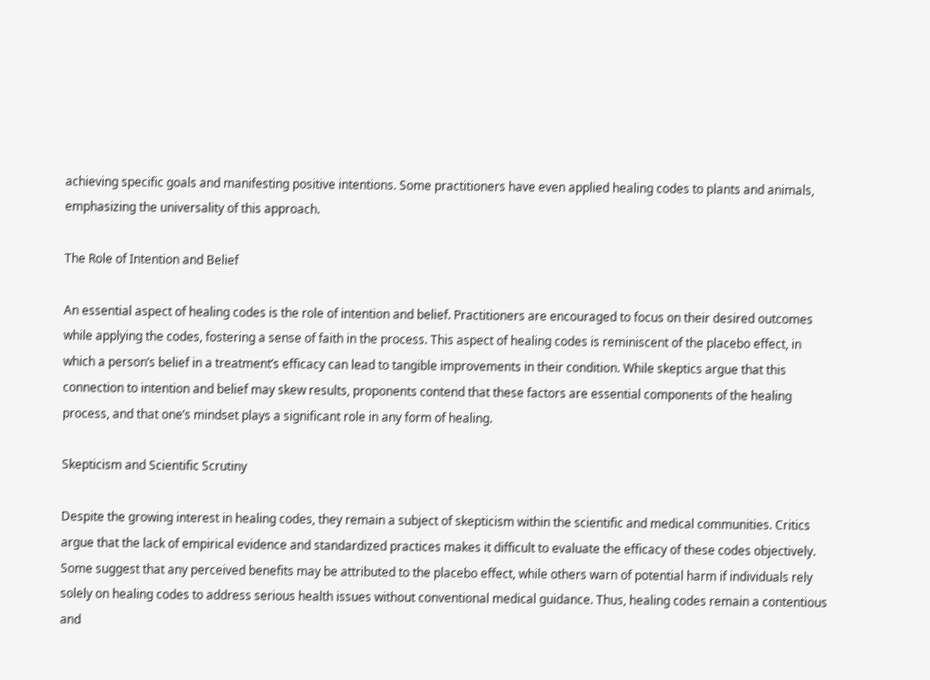achieving specific goals and manifesting positive intentions. Some practitioners have even applied healing codes to plants and animals, emphasizing the universality of this approach.

The Role of Intention and Belief

An essential aspect of healing codes is the role of intention and belief. Practitioners are encouraged to focus on their desired outcomes while applying the codes, fostering a sense of faith in the process. This aspect of healing codes is reminiscent of the placebo effect, in which a person’s belief in a treatment’s efficacy can lead to tangible improvements in their condition. While skeptics argue that this connection to intention and belief may skew results, proponents contend that these factors are essential components of the healing process, and that one’s mindset plays a significant role in any form of healing.

Skepticism and Scientific Scrutiny

Despite the growing interest in healing codes, they remain a subject of skepticism within the scientific and medical communities. Critics argue that the lack of empirical evidence and standardized practices makes it difficult to evaluate the efficacy of these codes objectively. Some suggest that any perceived benefits may be attributed to the placebo effect, while others warn of potential harm if individuals rely solely on healing codes to address serious health issues without conventional medical guidance. Thus, healing codes remain a contentious and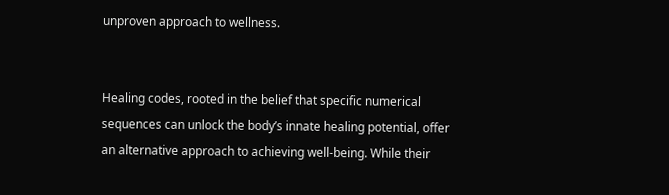unproven approach to wellness.


Healing codes, rooted in the belief that specific numerical sequences can unlock the body’s innate healing potential, offer an alternative approach to achieving well-being. While their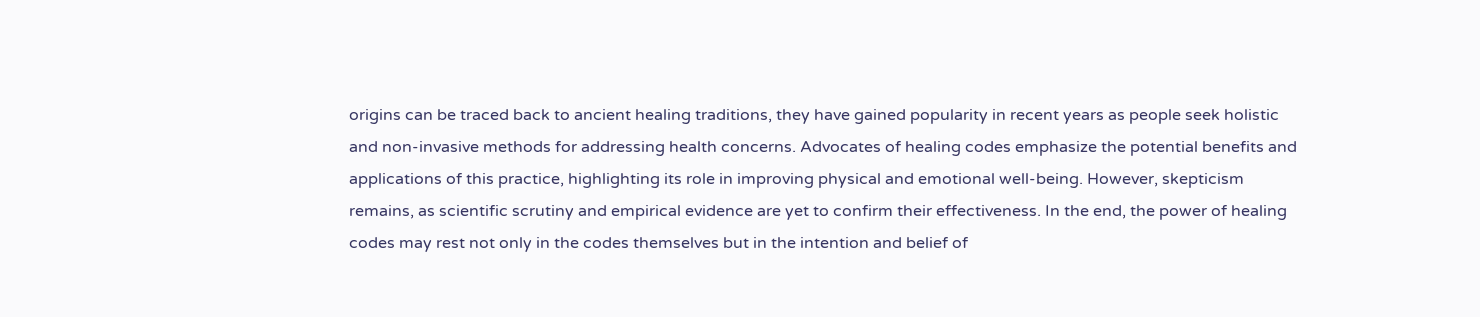origins can be traced back to ancient healing traditions, they have gained popularity in recent years as people seek holistic and non-invasive methods for addressing health concerns. Advocates of healing codes emphasize the potential benefits and applications of this practice, highlighting its role in improving physical and emotional well-being. However, skepticism remains, as scientific scrutiny and empirical evidence are yet to confirm their effectiveness. In the end, the power of healing codes may rest not only in the codes themselves but in the intention and belief of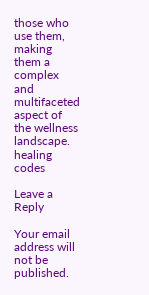those who use them, making them a complex and multifaceted aspect of the wellness landscape. healing codes

Leave a Reply

Your email address will not be published.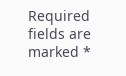Required fields are marked *